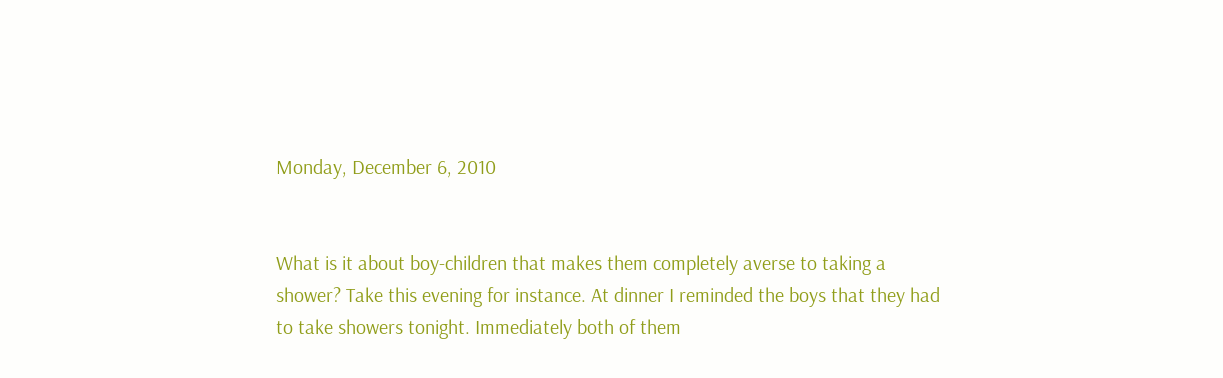Monday, December 6, 2010


What is it about boy-children that makes them completely averse to taking a shower? Take this evening for instance. At dinner I reminded the boys that they had to take showers tonight. Immediately both of them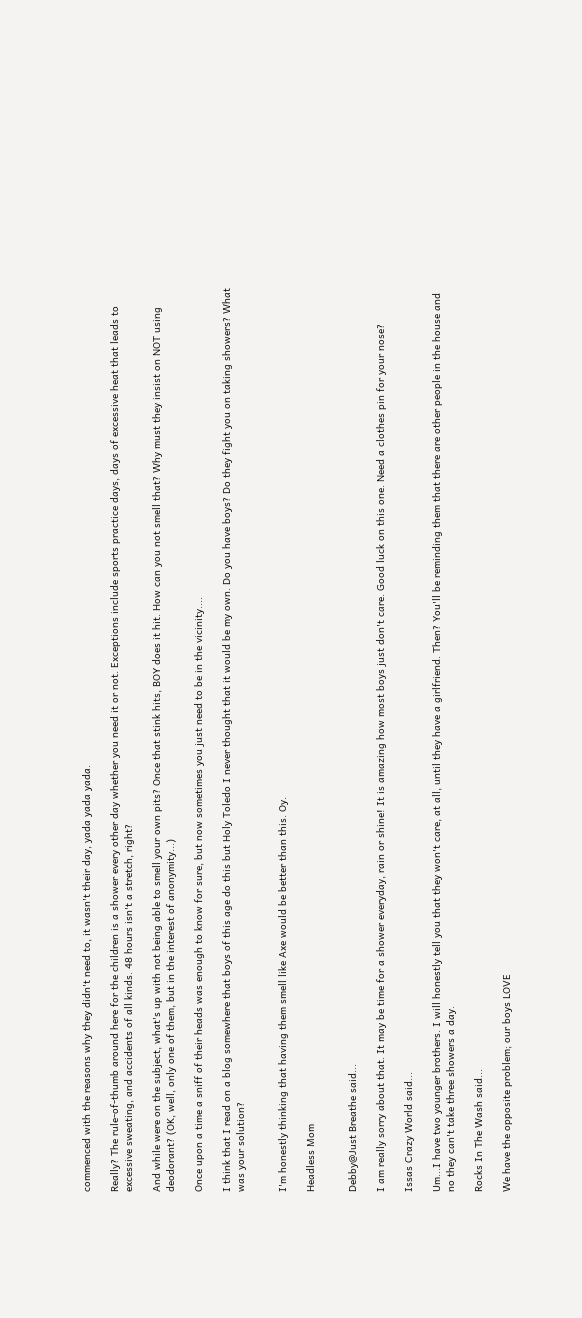commenced with the reasons why they didn't need to, it wasn't their day, yada yada yada.

Really? The rule-of-thumb around here for the children is a shower every other day whether you need it or not. Exceptions include sports practice days, days of excessive heat that leads to excessive sweating, and accidents of all kinds. 48 hours isn't a stretch, right?

And while were on the subject, what's up with not being able to smell your own pits? Once that stink hits, BOY does it hit. How can you not smell that? Why must they insist on NOT using deodorant? (OK, well, only one of them, but in the interest of anonymity...)

Once upon a time a sniff of their heads was enough to know for sure, but now sometimes you just need to be in the vicinity....

I think that I read on a blog somewhere that boys of this age do this but Holy Toledo I never thought that it would be my own. Do you have boys? Do they fight you on taking showers? What was your solution?


I'm honestly thinking that having them smell like Axe would be better than this. Oy.

Headless Mom


Debby@Just Breathe said...

I am really sorry about that. It may be time for a shower everyday, rain or shine! It is amazing how most boys just don't care. Good luck on this one. Need a clothes pin for your nose?

Issas Crazy World said...

Um...I have two younger brothers. I will honestly tell you that they won't care, at all, until they have a girlfriend. Then? You'll be reminding them that there are other people in the house and no they can't take three showers a day.

Rocks In The Wash said...

We have the opposite problem; our boys LOVE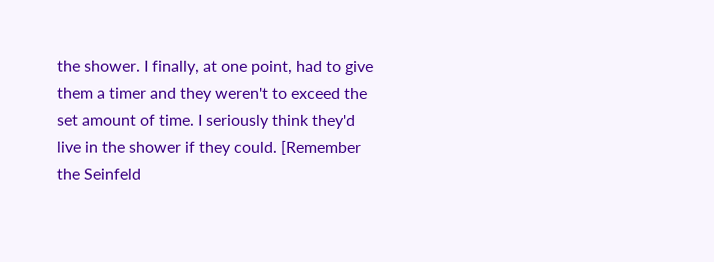the shower. I finally, at one point, had to give them a timer and they weren't to exceed the set amount of time. I seriously think they'd live in the shower if they could. [Remember the Seinfeld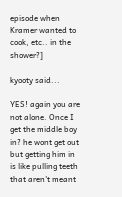episode when Kramer wanted to cook, etc.. in the shower?]

kyooty said...

YES! again you are not alone. Once I get the middle boy in? he wont get out but getting him in is like pulling teeth that aren't meant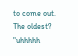to come out.
The oldest? "uhhhhh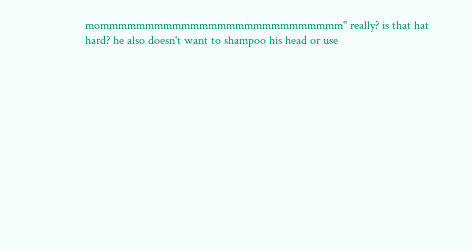mommmmmmmmmmmmmmmmmmmmmmmmmmm" really? is that hat hard? he also doesn't want to shampoo his head or use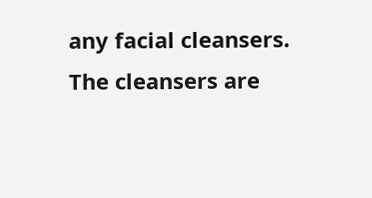any facial cleansers. The cleansers are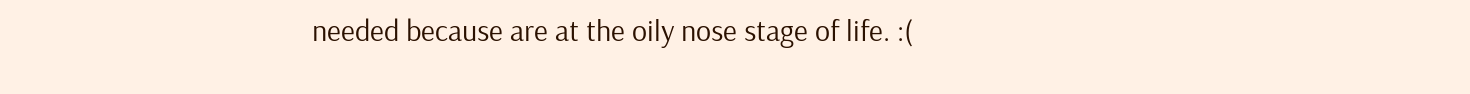needed because are at the oily nose stage of life. :(